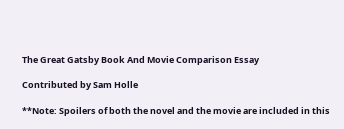The Great Gatsby Book And Movie Comparison Essay

Contributed by Sam Holle

**Note: Spoilers of both the novel and the movie are included in this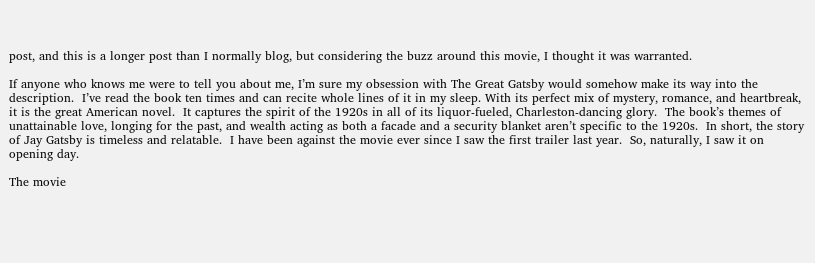post, and this is a longer post than I normally blog, but considering the buzz around this movie, I thought it was warranted.

If anyone who knows me were to tell you about me, I’m sure my obsession with The Great Gatsby would somehow make its way into the description.  I’ve read the book ten times and can recite whole lines of it in my sleep. With its perfect mix of mystery, romance, and heartbreak, it is the great American novel.  It captures the spirit of the 1920s in all of its liquor-fueled, Charleston-dancing glory.  The book’s themes of unattainable love, longing for the past, and wealth acting as both a facade and a security blanket aren’t specific to the 1920s.  In short, the story of Jay Gatsby is timeless and relatable.  I have been against the movie ever since I saw the first trailer last year.  So, naturally, I saw it on opening day.

The movie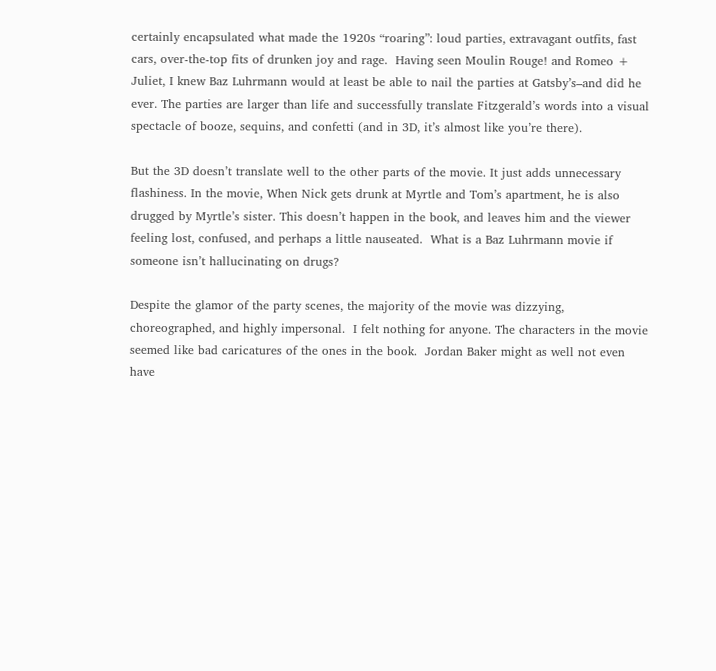certainly encapsulated what made the 1920s “roaring”: loud parties, extravagant outfits, fast cars, over-the-top fits of drunken joy and rage.  Having seen Moulin Rouge! and Romeo + Juliet, I knew Baz Luhrmann would at least be able to nail the parties at Gatsby’s–and did he ever. The parties are larger than life and successfully translate Fitzgerald’s words into a visual spectacle of booze, sequins, and confetti (and in 3D, it’s almost like you’re there).

But the 3D doesn’t translate well to the other parts of the movie. It just adds unnecessary flashiness. In the movie, When Nick gets drunk at Myrtle and Tom’s apartment, he is also drugged by Myrtle’s sister. This doesn’t happen in the book, and leaves him and the viewer feeling lost, confused, and perhaps a little nauseated.  What is a Baz Luhrmann movie if someone isn’t hallucinating on drugs?

Despite the glamor of the party scenes, the majority of the movie was dizzying, choreographed, and highly impersonal.  I felt nothing for anyone. The characters in the movie seemed like bad caricatures of the ones in the book.  Jordan Baker might as well not even have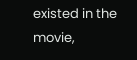existed in the movie,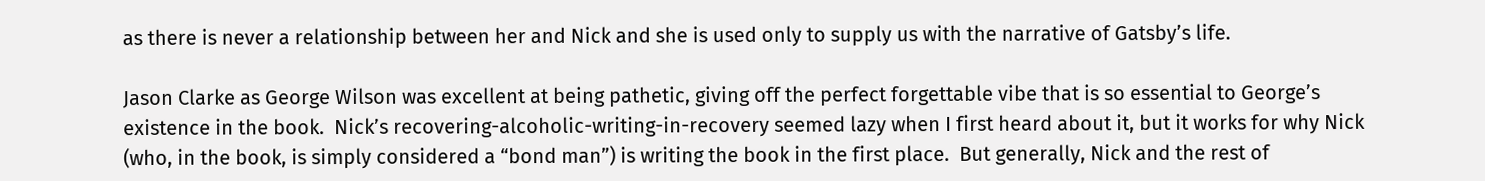as there is never a relationship between her and Nick and she is used only to supply us with the narrative of Gatsby’s life.

Jason Clarke as George Wilson was excellent at being pathetic, giving off the perfect forgettable vibe that is so essential to George’s existence in the book.  Nick’s recovering-alcoholic-writing-in-recovery seemed lazy when I first heard about it, but it works for why Nick (who, in the book, is simply considered a “bond man”) is writing the book in the first place.  But generally, Nick and the rest of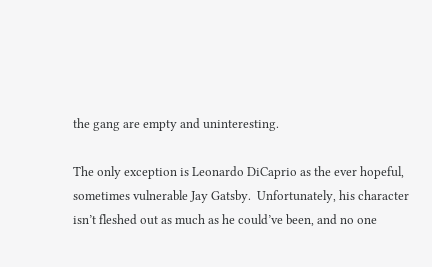the gang are empty and uninteresting.

The only exception is Leonardo DiCaprio as the ever hopeful, sometimes vulnerable Jay Gatsby.  Unfortunately, his character isn’t fleshed out as much as he could’ve been, and no one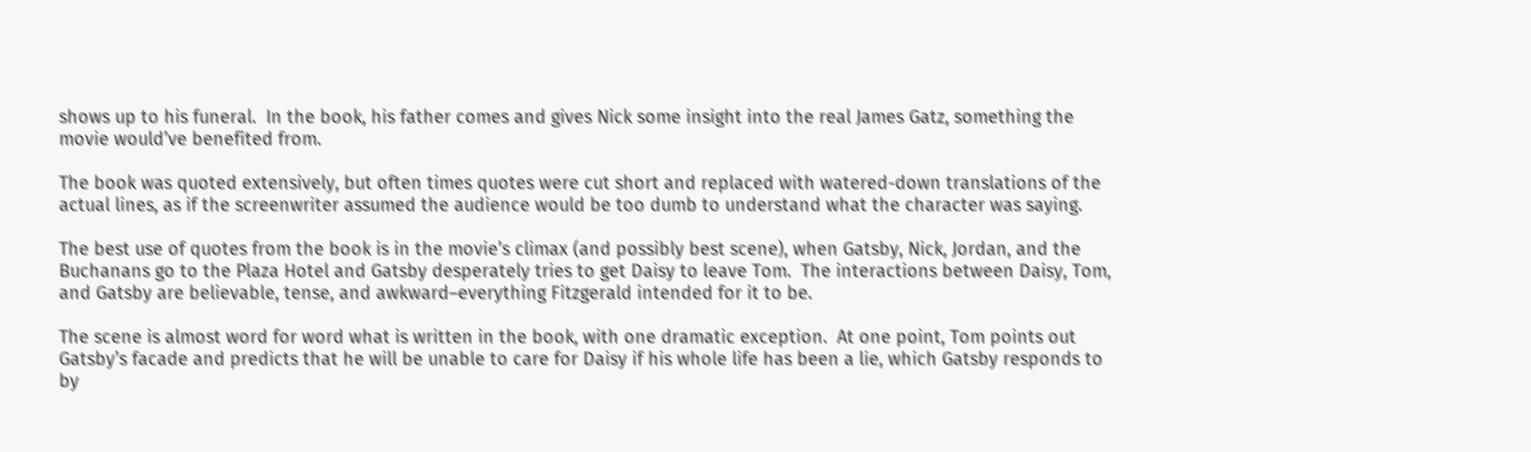shows up to his funeral.  In the book, his father comes and gives Nick some insight into the real James Gatz, something the movie would’ve benefited from.

The book was quoted extensively, but often times quotes were cut short and replaced with watered-down translations of the actual lines, as if the screenwriter assumed the audience would be too dumb to understand what the character was saying.

The best use of quotes from the book is in the movie’s climax (and possibly best scene), when Gatsby, Nick, Jordan, and the Buchanans go to the Plaza Hotel and Gatsby desperately tries to get Daisy to leave Tom.  The interactions between Daisy, Tom, and Gatsby are believable, tense, and awkward–everything Fitzgerald intended for it to be.

The scene is almost word for word what is written in the book, with one dramatic exception.  At one point, Tom points out Gatsby’s facade and predicts that he will be unable to care for Daisy if his whole life has been a lie, which Gatsby responds to by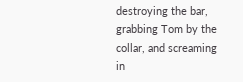destroying the bar, grabbing Tom by the collar, and screaming in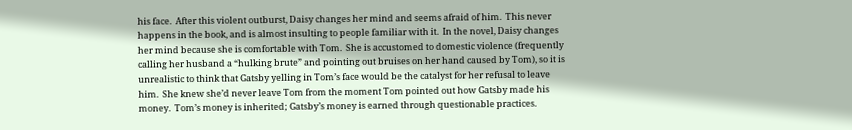his face.  After this violent outburst, Daisy changes her mind and seems afraid of him.  This never happens in the book, and is almost insulting to people familiar with it.  In the novel, Daisy changes her mind because she is comfortable with Tom.  She is accustomed to domestic violence (frequently calling her husband a “hulking brute” and pointing out bruises on her hand caused by Tom), so it is unrealistic to think that Gatsby yelling in Tom’s face would be the catalyst for her refusal to leave him.  She knew she’d never leave Tom from the moment Tom pointed out how Gatsby made his money.  Tom’s money is inherited; Gatsby’s money is earned through questionable practices.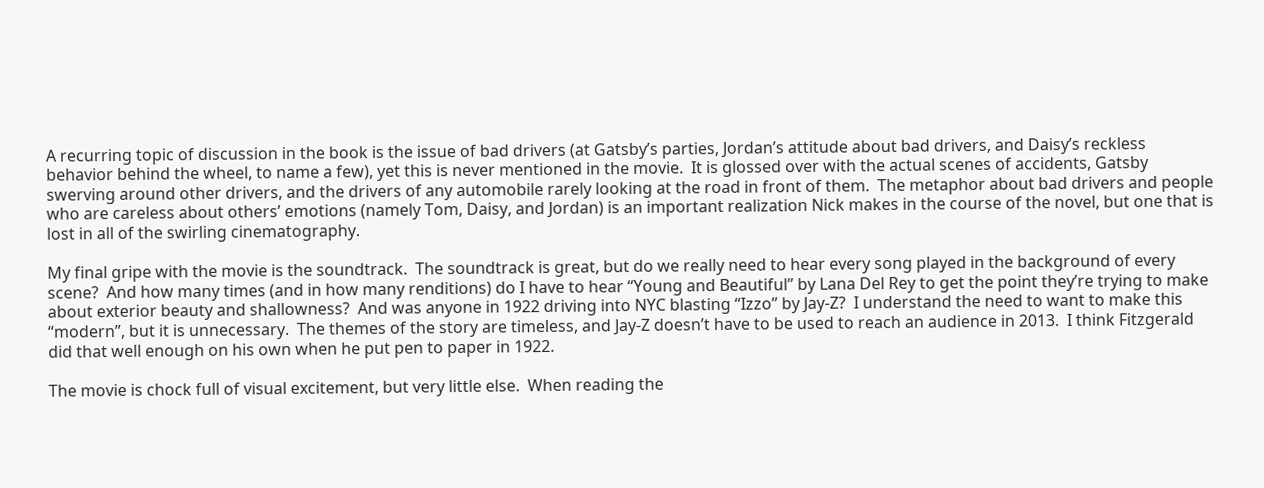A recurring topic of discussion in the book is the issue of bad drivers (at Gatsby’s parties, Jordan’s attitude about bad drivers, and Daisy’s reckless behavior behind the wheel, to name a few), yet this is never mentioned in the movie.  It is glossed over with the actual scenes of accidents, Gatsby swerving around other drivers, and the drivers of any automobile rarely looking at the road in front of them.  The metaphor about bad drivers and people who are careless about others’ emotions (namely Tom, Daisy, and Jordan) is an important realization Nick makes in the course of the novel, but one that is lost in all of the swirling cinematography.

My final gripe with the movie is the soundtrack.  The soundtrack is great, but do we really need to hear every song played in the background of every scene?  And how many times (and in how many renditions) do I have to hear “Young and Beautiful” by Lana Del Rey to get the point they’re trying to make about exterior beauty and shallowness?  And was anyone in 1922 driving into NYC blasting “Izzo” by Jay-Z?  I understand the need to want to make this “modern”, but it is unnecessary.  The themes of the story are timeless, and Jay-Z doesn’t have to be used to reach an audience in 2013.  I think Fitzgerald did that well enough on his own when he put pen to paper in 1922.

The movie is chock full of visual excitement, but very little else.  When reading the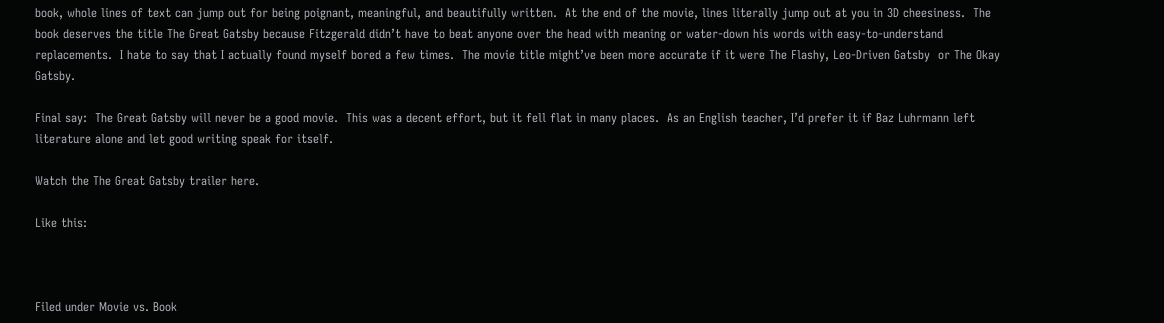book, whole lines of text can jump out for being poignant, meaningful, and beautifully written.  At the end of the movie, lines literally jump out at you in 3D cheesiness.  The book deserves the title The Great Gatsby because Fitzgerald didn’t have to beat anyone over the head with meaning or water-down his words with easy-to-understand replacements.  I hate to say that I actually found myself bored a few times.  The movie title might’ve been more accurate if it were The Flashy, Leo-Driven Gatsby  or The Okay Gatsby.

Final say:  The Great Gatsby will never be a good movie.  This was a decent effort, but it fell flat in many places.  As an English teacher, I’d prefer it if Baz Luhrmann left literature alone and let good writing speak for itself.

Watch the The Great Gatsby trailer here.

Like this:



Filed under Movie vs. Book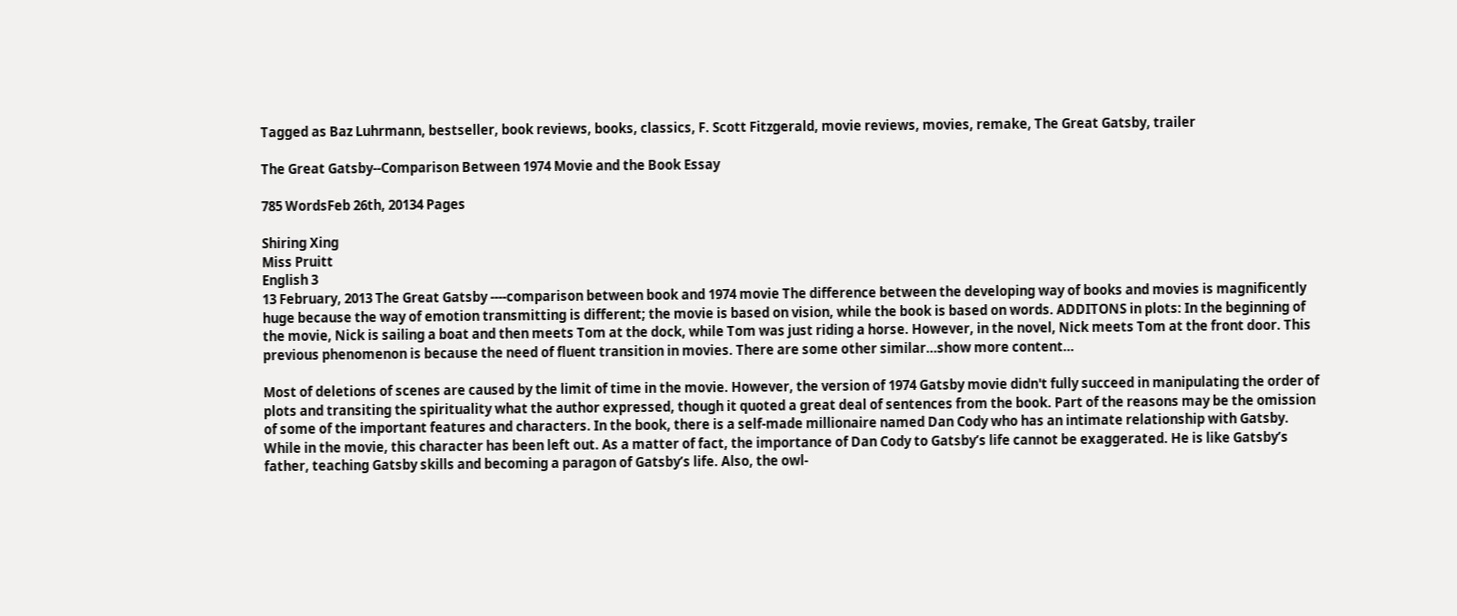Tagged as Baz Luhrmann, bestseller, book reviews, books, classics, F. Scott Fitzgerald, movie reviews, movies, remake, The Great Gatsby, trailer

The Great Gatsby--Comparison Between 1974 Movie and the Book Essay

785 WordsFeb 26th, 20134 Pages

Shiring Xing
Miss Pruitt
English 3
13 February, 2013 The Great Gatsby ----comparison between book and 1974 movie The difference between the developing way of books and movies is magnificently huge because the way of emotion transmitting is different; the movie is based on vision, while the book is based on words. ADDITONS in plots: In the beginning of the movie, Nick is sailing a boat and then meets Tom at the dock, while Tom was just riding a horse. However, in the novel, Nick meets Tom at the front door. This previous phenomenon is because the need of fluent transition in movies. There are some other similar…show more content…

Most of deletions of scenes are caused by the limit of time in the movie. However, the version of 1974 Gatsby movie didn't fully succeed in manipulating the order of plots and transiting the spirituality what the author expressed, though it quoted a great deal of sentences from the book. Part of the reasons may be the omission of some of the important features and characters. In the book, there is a self-made millionaire named Dan Cody who has an intimate relationship with Gatsby. While in the movie, this character has been left out. As a matter of fact, the importance of Dan Cody to Gatsby’s life cannot be exaggerated. He is like Gatsby’s father, teaching Gatsby skills and becoming a paragon of Gatsby’s life. Also, the owl-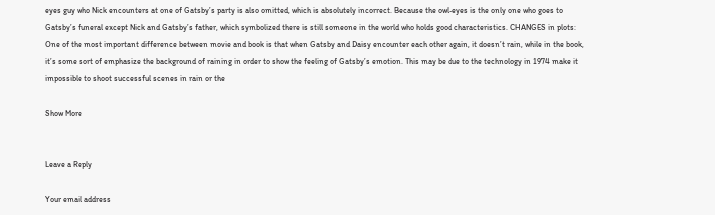eyes guy who Nick encounters at one of Gatsby’s party is also omitted, which is absolutely incorrect. Because the owl-eyes is the only one who goes to Gatsby’s funeral except Nick and Gatsby’s father, which symbolized there is still someone in the world who holds good characteristics. CHANGES in plots: One of the most important difference between movie and book is that when Gatsby and Daisy encounter each other again, it doesn’t rain, while in the book, it’s some sort of emphasize the background of raining in order to show the feeling of Gatsby’s emotion. This may be due to the technology in 1974 make it impossible to shoot successful scenes in rain or the

Show More


Leave a Reply

Your email address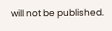will not be published.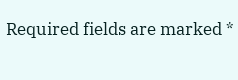Required fields are marked *